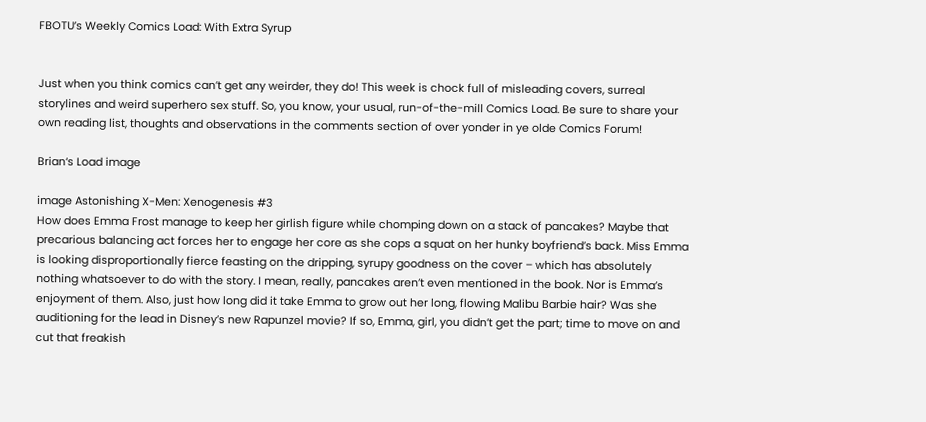FBOTU’s Weekly Comics Load: With Extra Syrup


Just when you think comics can’t get any weirder, they do! This week is chock full of misleading covers, surreal storylines and weird superhero sex stuff. So, you know, your usual, run-of-the-mill Comics Load. Be sure to share your own reading list, thoughts and observations in the comments section of over yonder in ye olde Comics Forum!

Brian‘s Load image

image Astonishing X-Men: Xenogenesis #3
How does Emma Frost manage to keep her girlish figure while chomping down on a stack of pancakes? Maybe that precarious balancing act forces her to engage her core as she cops a squat on her hunky boyfriend’s back. Miss Emma is looking disproportionally fierce feasting on the dripping, syrupy goodness on the cover – which has absolutely nothing whatsoever to do with the story. I mean, really, pancakes aren’t even mentioned in the book. Nor is Emma’s enjoyment of them. Also, just how long did it take Emma to grow out her long, flowing Malibu Barbie hair? Was she auditioning for the lead in Disney’s new Rapunzel movie? If so, Emma, girl, you didn’t get the part; time to move on and cut that freakish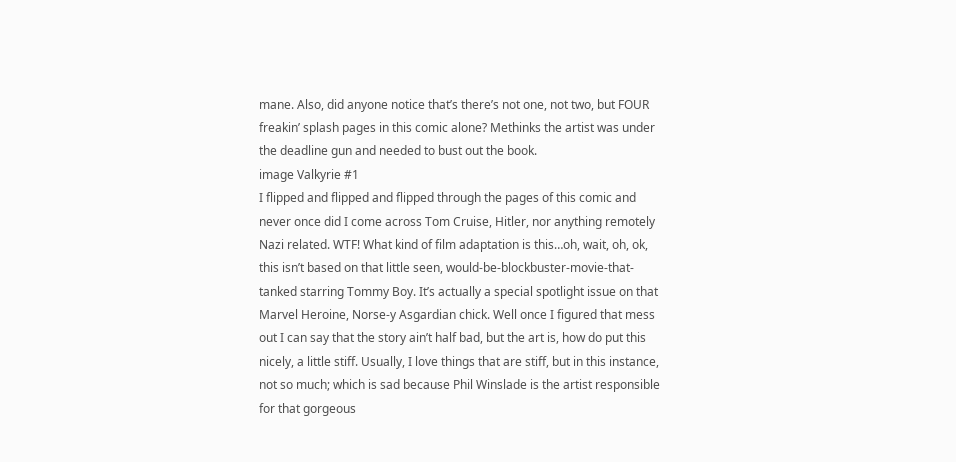mane. Also, did anyone notice that’s there’s not one, not two, but FOUR freakin’ splash pages in this comic alone? Methinks the artist was under the deadline gun and needed to bust out the book.
image Valkyrie #1
I flipped and flipped and flipped through the pages of this comic and never once did I come across Tom Cruise, Hitler, nor anything remotely Nazi related. WTF! What kind of film adaptation is this…oh, wait, oh, ok, this isn’t based on that little seen, would-be-blockbuster-movie-that-tanked starring Tommy Boy. It’s actually a special spotlight issue on that Marvel Heroine, Norse-y Asgardian chick. Well once I figured that mess out I can say that the story ain’t half bad, but the art is, how do put this nicely, a little stiff. Usually, I love things that are stiff, but in this instance, not so much; which is sad because Phil Winslade is the artist responsible for that gorgeous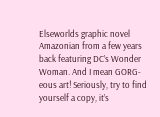Elseworlds graphic novel Amazonian from a few years back featuring DC’s Wonder Woman. And I mean GORG-eous art! Seriously, try to find yourself a copy, it’s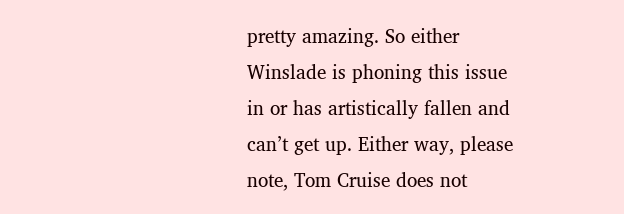pretty amazing. So either Winslade is phoning this issue in or has artistically fallen and can’t get up. Either way, please note, Tom Cruise does not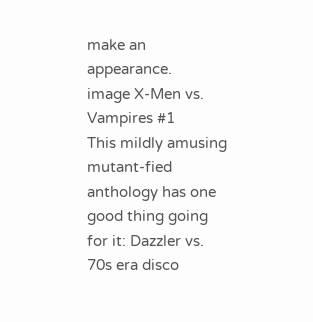make an appearance.
image X-Men vs. Vampires #1
This mildly amusing mutant-fied anthology has one good thing going for it: Dazzler vs. 70s era disco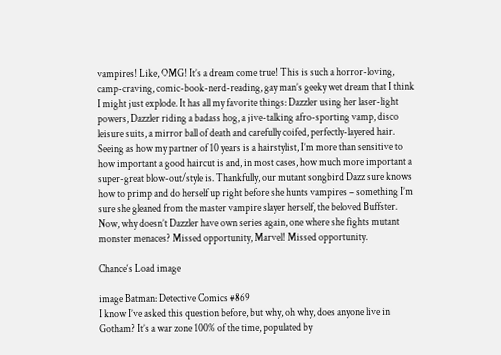vampires! Like, OMG! It’s a dream come true! This is such a horror-loving, camp-craving, comic-book-nerd-reading, gay man’s geeky wet dream that I think I might just explode. It has all my favorite things: Dazzler using her laser-light powers, Dazzler riding a badass hog, a jive-talking afro-sporting vamp, disco leisure suits, a mirror ball of death and carefully coifed, perfectly-layered hair. Seeing as how my partner of 10 years is a hairstylist, I’m more than sensitive to how important a good haircut is and, in most cases, how much more important a super-great blow-out/style is. Thankfully, our mutant songbird Dazz sure knows how to primp and do herself up right before she hunts vampires – something I’m sure she gleaned from the master vampire slayer herself, the beloved Buffster. Now, why doesn’t Dazzler have own series again, one where she fights mutant monster menaces? Missed opportunity, Marvel! Missed opportunity.

Chance‘s Load image

image Batman: Detective Comics #869
I know I’ve asked this question before, but why, oh why, does anyone live in Gotham? It’s a war zone 100% of the time, populated by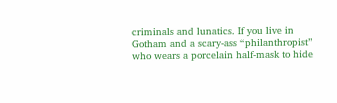criminals and lunatics. If you live in Gotham and a scary-ass “philanthropist” who wears a porcelain half-mask to hide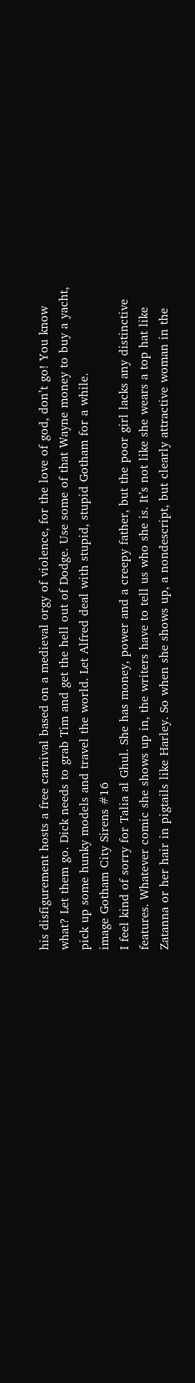his disfigurement hosts a free carnival based on a medieval orgy of violence, for the love of god, don’t go! You know what? Let them go. Dick needs to grab Tim and get the hell out of Dodge. Use some of that Wayne money to buy a yacht, pick up some hunky models and travel the world. Let Alfred deal with stupid, stupid Gotham for a while.
image Gotham City Sirens #16
I feel kind of sorry for Talia al Ghul. She has money, power and a creepy father, but the poor girl lacks any distinctive features. Whatever comic she shows up in, the writers have to tell us who she is. It’s not like she wears a top hat like Zatanna or her hair in pigtails like Harley. So when she shows up, a nondescript, but clearly attractive woman in the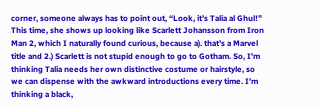corner, someone always has to point out, “Look, it’s Talia al Ghul!” This time, she shows up looking like Scarlett Johansson from Iron Man 2, which I naturally found curious, because a). that’s a Marvel title and 2.) Scarlett is not stupid enough to go to Gotham. So, I’m thinking Talia needs her own distinctive costume or hairstyle, so we can dispense with the awkward introductions every time. I’m thinking a black,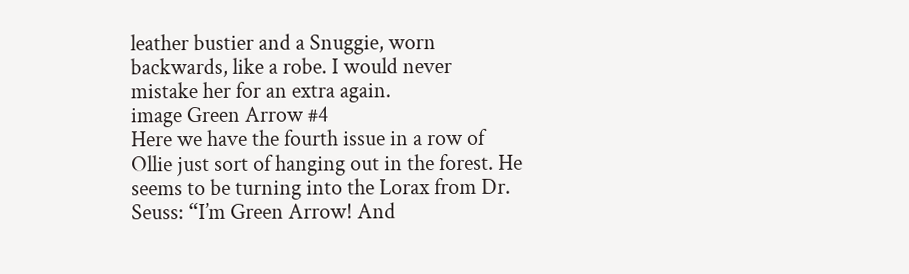leather bustier and a Snuggie, worn backwards, like a robe. I would never mistake her for an extra again.
image Green Arrow #4
Here we have the fourth issue in a row of Ollie just sort of hanging out in the forest. He seems to be turning into the Lorax from Dr. Seuss: “I’m Green Arrow! And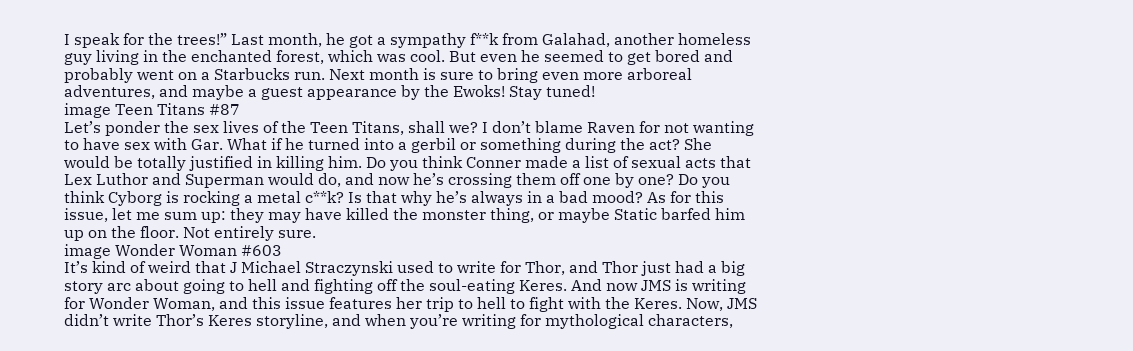I speak for the trees!” Last month, he got a sympathy f**k from Galahad, another homeless guy living in the enchanted forest, which was cool. But even he seemed to get bored and probably went on a Starbucks run. Next month is sure to bring even more arboreal adventures, and maybe a guest appearance by the Ewoks! Stay tuned!
image Teen Titans #87
Let’s ponder the sex lives of the Teen Titans, shall we? I don’t blame Raven for not wanting to have sex with Gar. What if he turned into a gerbil or something during the act? She would be totally justified in killing him. Do you think Conner made a list of sexual acts that Lex Luthor and Superman would do, and now he’s crossing them off one by one? Do you think Cyborg is rocking a metal c**k? Is that why he’s always in a bad mood? As for this issue, let me sum up: they may have killed the monster thing, or maybe Static barfed him up on the floor. Not entirely sure.
image Wonder Woman #603
It’s kind of weird that J Michael Straczynski used to write for Thor, and Thor just had a big story arc about going to hell and fighting off the soul-eating Keres. And now JMS is writing for Wonder Woman, and this issue features her trip to hell to fight with the Keres. Now, JMS didn’t write Thor’s Keres storyline, and when you’re writing for mythological characters,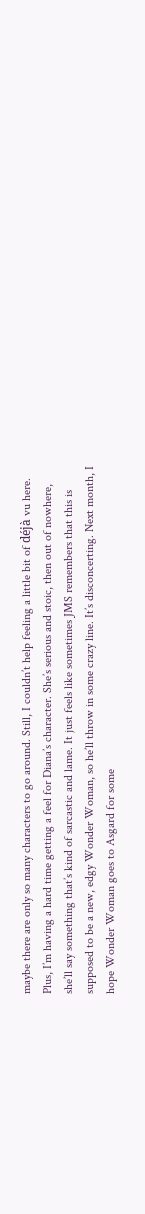maybe there are only so many characters to go around. Still, I couldn’t help feeling a little bit of déjà vu here. Plus, I’m having a hard time getting a feel for Diana’s character. She’s serious and stoic, then out of nowhere, she’ll say something that’s kind of sarcastic and lame. It just feels like sometimes JMS remembers that this is supposed to be a new, edgy Wonder Woman, so he’ll throw in some crazy line. It’s disconcerting. Next month, I hope Wonder Woman goes to Asgard for some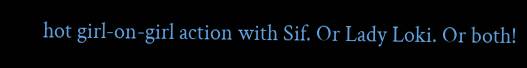hot girl-on-girl action with Sif. Or Lady Loki. Or both!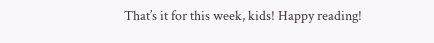That’s it for this week, kids! Happy reading!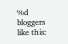%d bloggers like this: